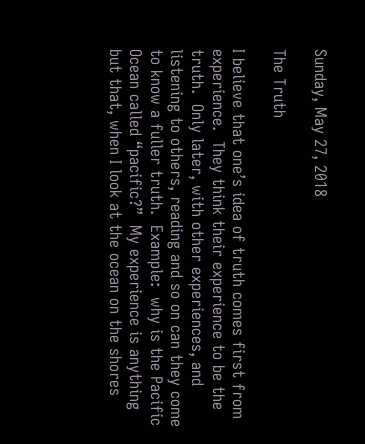Sunday, May 27, 2018

The Truth

I believe that one’s idea of truth comes first from experience.  They think their experience to be the truth.  Only later, with other experiences, and listening to others, reading and so on can they come to know a fuller truth.  Example:  why is the Pacific Ocean called “pacific?”  My experience is anything but that, when I look at the ocean on the shores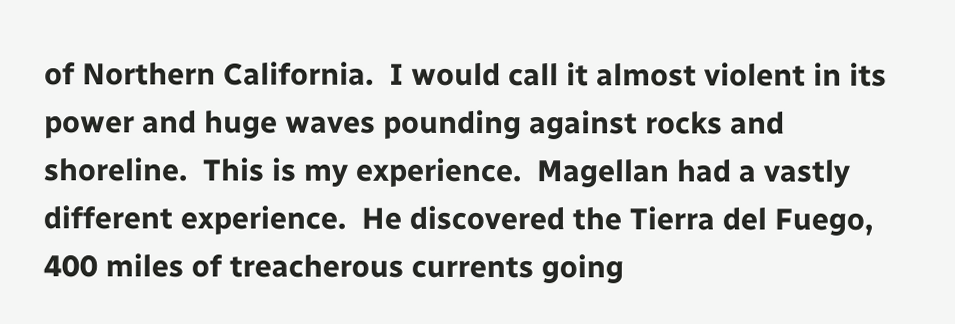of Northern California.  I would call it almost violent in its power and huge waves pounding against rocks and shoreline.  This is my experience.  Magellan had a vastly different experience.  He discovered the Tierra del Fuego, 400 miles of treacherous currents going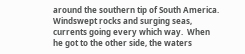around the southern tip of South America.  Windswept rocks and surging seas, currents going every which way.  When he got to the other side, the waters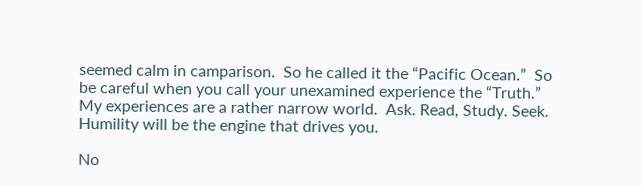seemed calm in camparison.  So he called it the “Pacific Ocean.”  So be careful when you call your unexamined experience the “Truth.”  My experiences are a rather narrow world.  Ask. Read, Study. Seek.  Humility will be the engine that drives you.

No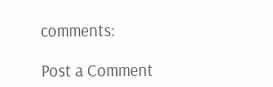comments:

Post a Comment